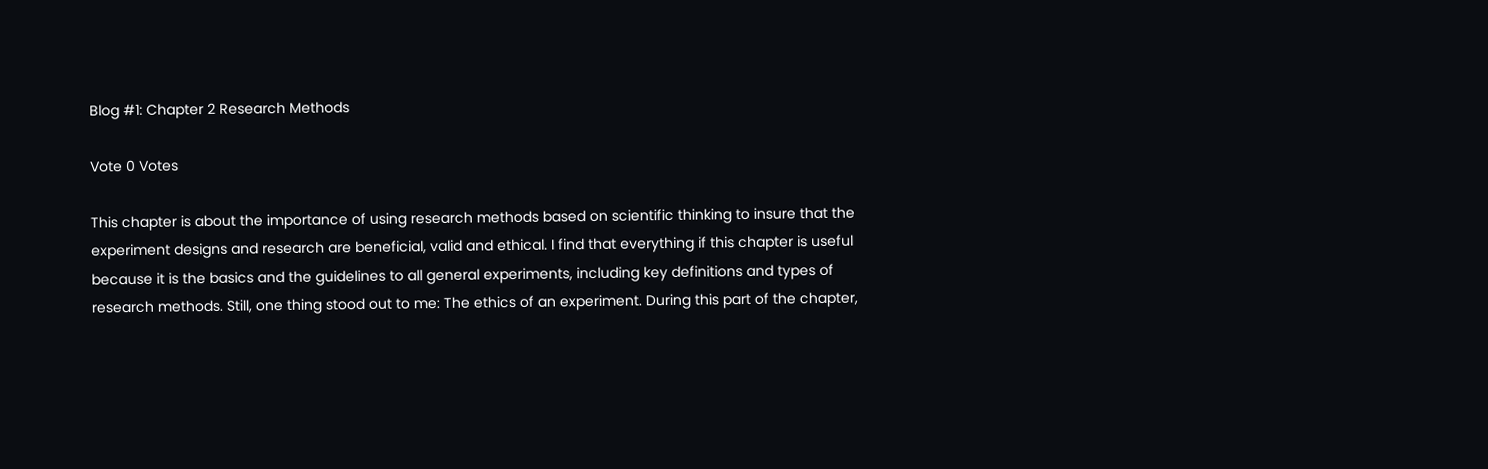Blog #1: Chapter 2 Research Methods

Vote 0 Votes

This chapter is about the importance of using research methods based on scientific thinking to insure that the experiment designs and research are beneficial, valid and ethical. I find that everything if this chapter is useful because it is the basics and the guidelines to all general experiments, including key definitions and types of research methods. Still, one thing stood out to me: The ethics of an experiment. During this part of the chapter,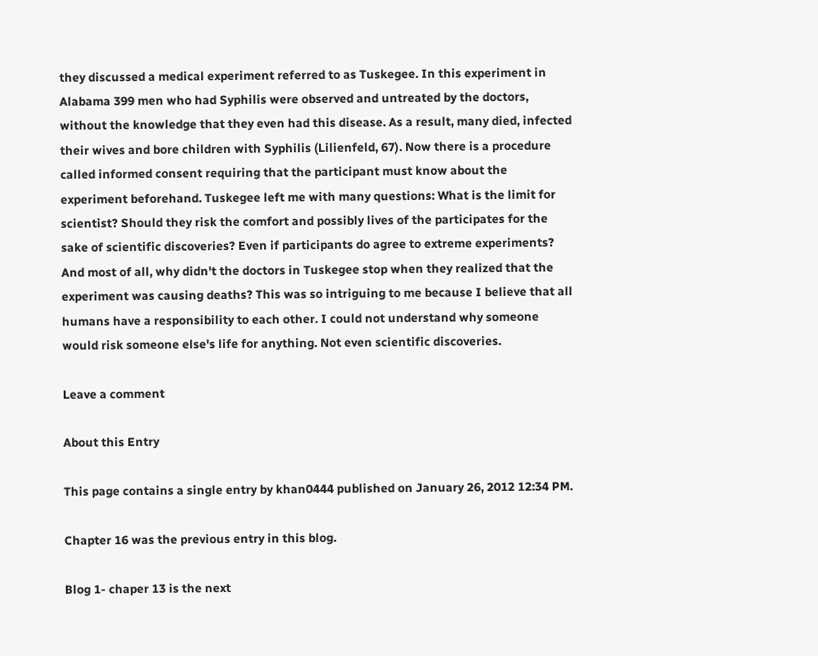they discussed a medical experiment referred to as Tuskegee. In this experiment in Alabama 399 men who had Syphilis were observed and untreated by the doctors, without the knowledge that they even had this disease. As a result, many died, infected their wives and bore children with Syphilis (Lilienfeld, 67). Now there is a procedure called informed consent requiring that the participant must know about the experiment beforehand. Tuskegee left me with many questions: What is the limit for scientist? Should they risk the comfort and possibly lives of the participates for the sake of scientific discoveries? Even if participants do agree to extreme experiments? And most of all, why didn't the doctors in Tuskegee stop when they realized that the experiment was causing deaths? This was so intriguing to me because I believe that all humans have a responsibility to each other. I could not understand why someone would risk someone else's life for anything. Not even scientific discoveries.

Leave a comment

About this Entry

This page contains a single entry by khan0444 published on January 26, 2012 12:34 PM.

Chapter 16 was the previous entry in this blog.

Blog 1- chaper 13 is the next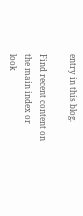entry in this blog.

Find recent content on the main index or look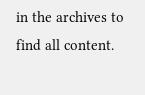in the archives to find all content.